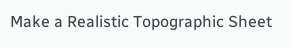Make a Realistic Topographic Sheet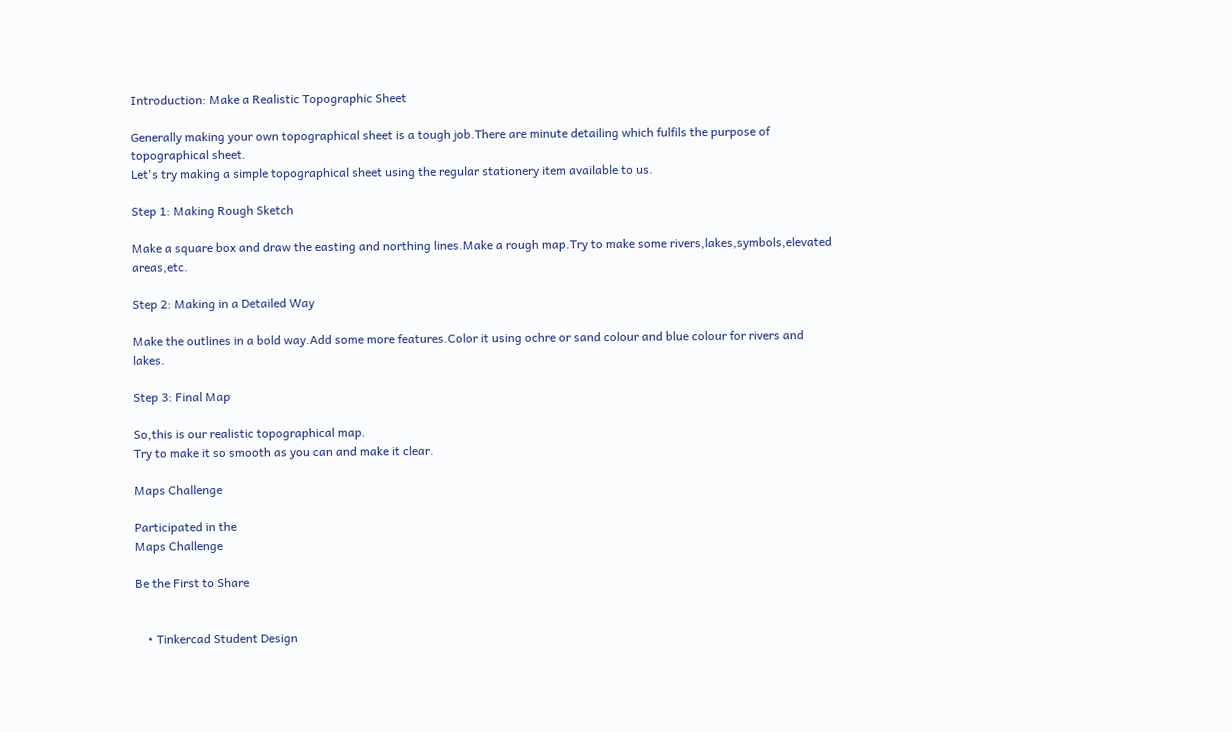Introduction: Make a Realistic Topographic Sheet

Generally making your own topographical sheet is a tough job.There are minute detailing which fulfils the purpose of topographical sheet.
Let's try making a simple topographical sheet using the regular stationery item available to us.

Step 1: Making Rough Sketch

Make a square box and draw the easting and northing lines.Make a rough map.Try to make some rivers,lakes,symbols,elevated areas,etc.

Step 2: Making in a Detailed Way

Make the outlines in a bold way.Add some more features.Color it using ochre or sand colour and blue colour for rivers and lakes.

Step 3: Final Map

So,this is our realistic topographical map.
Try to make it so smooth as you can and make it clear.

Maps Challenge

Participated in the
Maps Challenge

Be the First to Share


    • Tinkercad Student Design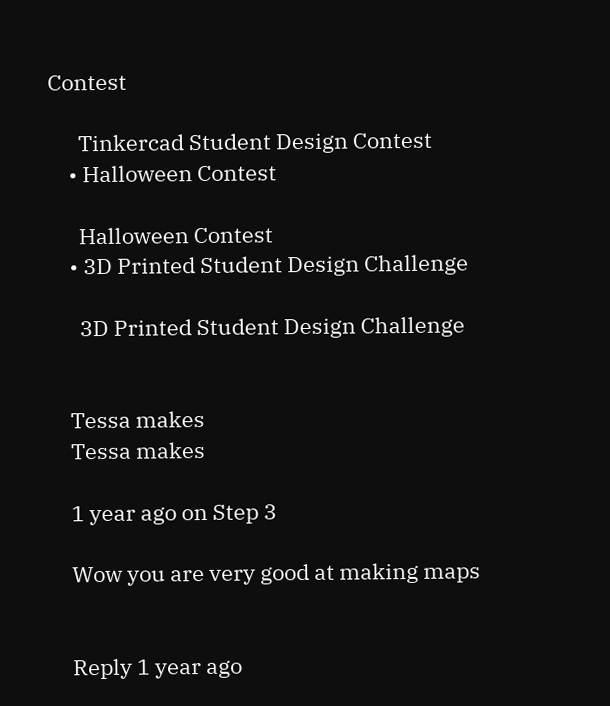Contest

      Tinkercad Student Design Contest
    • Halloween Contest

      Halloween Contest
    • 3D Printed Student Design Challenge

      3D Printed Student Design Challenge


    Tessa makes
    Tessa makes

    1 year ago on Step 3

    Wow you are very good at making maps


    Reply 1 year ago